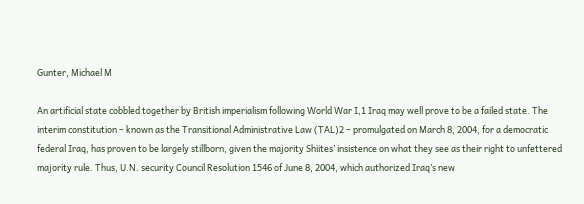Gunter, Michael M

An artificial state cobbled together by British imperialism following World War I,1 Iraq may well prove to be a failed state. The interim constitution – known as the Transitional Administrative Law (TAL)2 – promulgated on March 8, 2004, for a democratic federal Iraq, has proven to be largely stillborn, given the majority Shiites’ insistence on what they see as their right to unfettered majority rule. Thus, U.N. security Council Resolution 1546 of June 8, 2004, which authorized Iraq’s new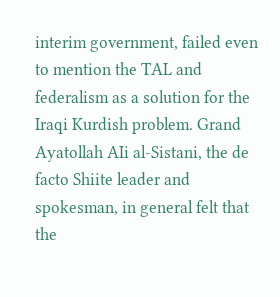interim government, failed even to mention the TAL and federalism as a solution for the Iraqi Kurdish problem. Grand Ayatollah AIi al-Sistani, the de facto Shiite leader and spokesman, in general felt that the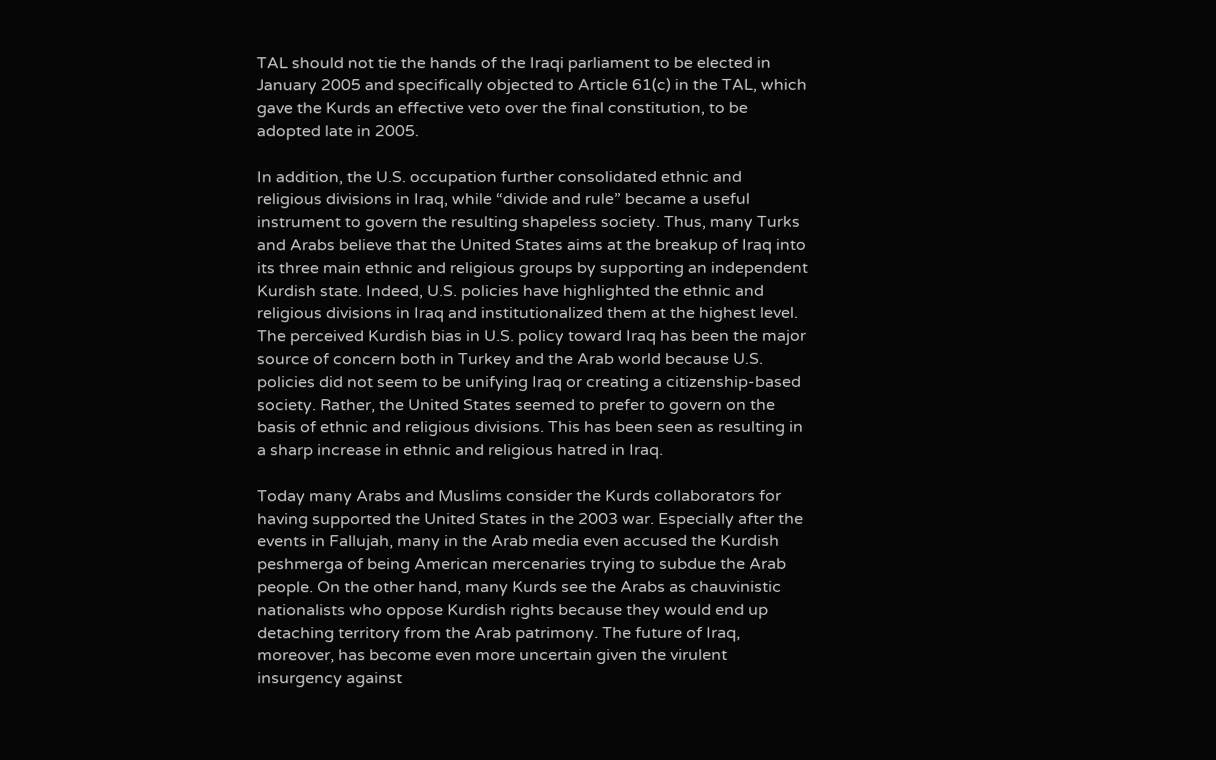TAL should not tie the hands of the Iraqi parliament to be elected in January 2005 and specifically objected to Article 61(c) in the TAL, which gave the Kurds an effective veto over the final constitution, to be adopted late in 2005.

In addition, the U.S. occupation further consolidated ethnic and religious divisions in Iraq, while “divide and rule” became a useful instrument to govern the resulting shapeless society. Thus, many Turks and Arabs believe that the United States aims at the breakup of Iraq into its three main ethnic and religious groups by supporting an independent Kurdish state. Indeed, U.S. policies have highlighted the ethnic and religious divisions in Iraq and institutionalized them at the highest level. The perceived Kurdish bias in U.S. policy toward Iraq has been the major source of concern both in Turkey and the Arab world because U.S. policies did not seem to be unifying Iraq or creating a citizenship-based society. Rather, the United States seemed to prefer to govern on the basis of ethnic and religious divisions. This has been seen as resulting in a sharp increase in ethnic and religious hatred in Iraq.

Today many Arabs and Muslims consider the Kurds collaborators for having supported the United States in the 2003 war. Especially after the events in Fallujah, many in the Arab media even accused the Kurdish peshmerga of being American mercenaries trying to subdue the Arab people. On the other hand, many Kurds see the Arabs as chauvinistic nationalists who oppose Kurdish rights because they would end up detaching territory from the Arab patrimony. The future of Iraq, moreover, has become even more uncertain given the virulent insurgency against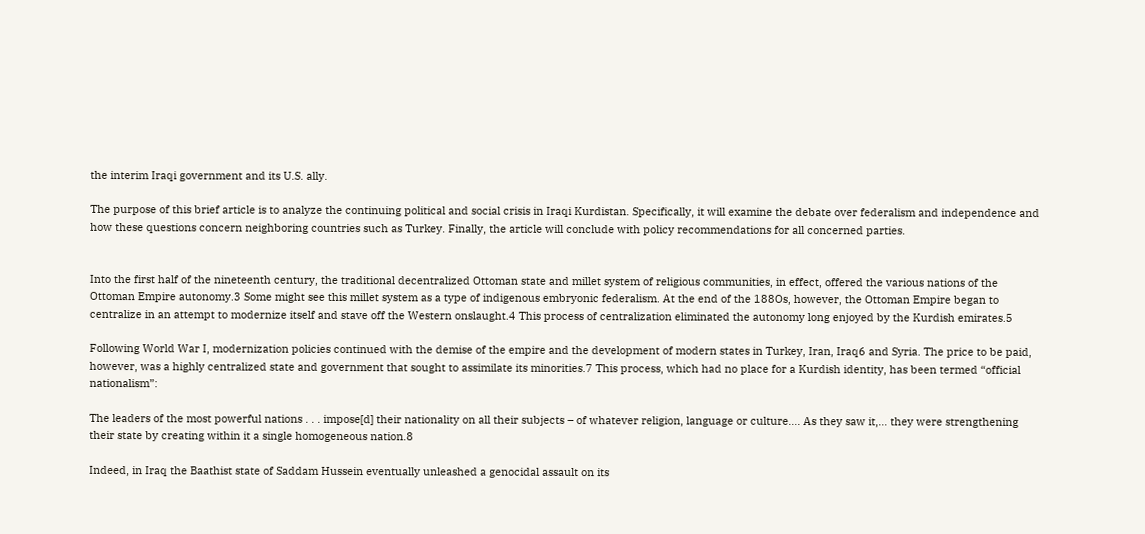the interim Iraqi government and its U.S. ally.

The purpose of this brief article is to analyze the continuing political and social crisis in Iraqi Kurdistan. Specifically, it will examine the debate over federalism and independence and how these questions concern neighboring countries such as Turkey. Finally, the article will conclude with policy recommendations for all concerned parties.


Into the first half of the nineteenth century, the traditional decentralized Ottoman state and millet system of religious communities, in effect, offered the various nations of the Ottoman Empire autonomy.3 Some might see this millet system as a type of indigenous embryonic federalism. At the end of the 188Os, however, the Ottoman Empire began to centralize in an attempt to modernize itself and stave off the Western onslaught.4 This process of centralization eliminated the autonomy long enjoyed by the Kurdish emirates.5

Following World War I, modernization policies continued with the demise of the empire and the development of modern states in Turkey, Iran, Iraq6 and Syria. The price to be paid, however, was a highly centralized state and government that sought to assimilate its minorities.7 This process, which had no place for a Kurdish identity, has been termed “official nationalism”:

The leaders of the most powerful nations . . . impose[d] their nationality on all their subjects – of whatever religion, language or culture…. As they saw it,… they were strengthening their state by creating within it a single homogeneous nation.8

Indeed, in Iraq the Baathist state of Saddam Hussein eventually unleashed a genocidal assault on its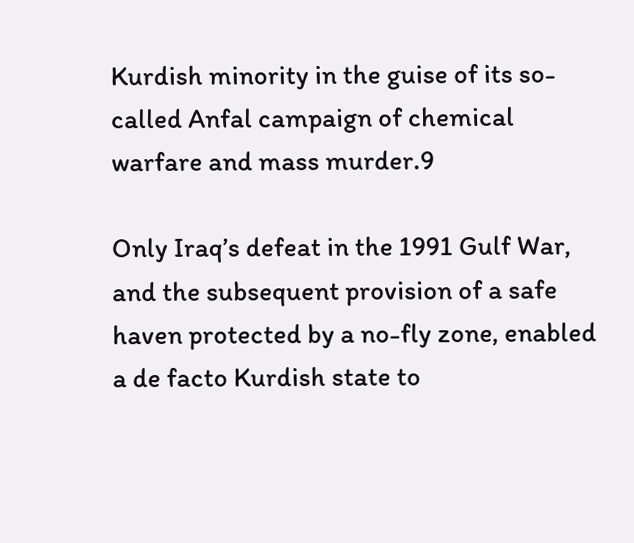Kurdish minority in the guise of its so-called Anfal campaign of chemical warfare and mass murder.9

Only Iraq’s defeat in the 1991 Gulf War, and the subsequent provision of a safe haven protected by a no-fly zone, enabled a de facto Kurdish state to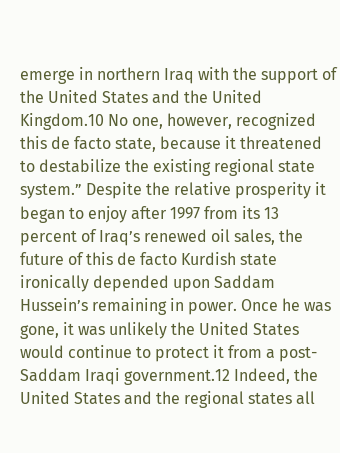emerge in northern Iraq with the support of the United States and the United Kingdom.10 No one, however, recognized this de facto state, because it threatened to destabilize the existing regional state system.” Despite the relative prosperity it began to enjoy after 1997 from its 13 percent of Iraq’s renewed oil sales, the future of this de facto Kurdish state ironically depended upon Saddam Hussein’s remaining in power. Once he was gone, it was unlikely the United States would continue to protect it from a post-Saddam Iraqi government.12 Indeed, the United States and the regional states all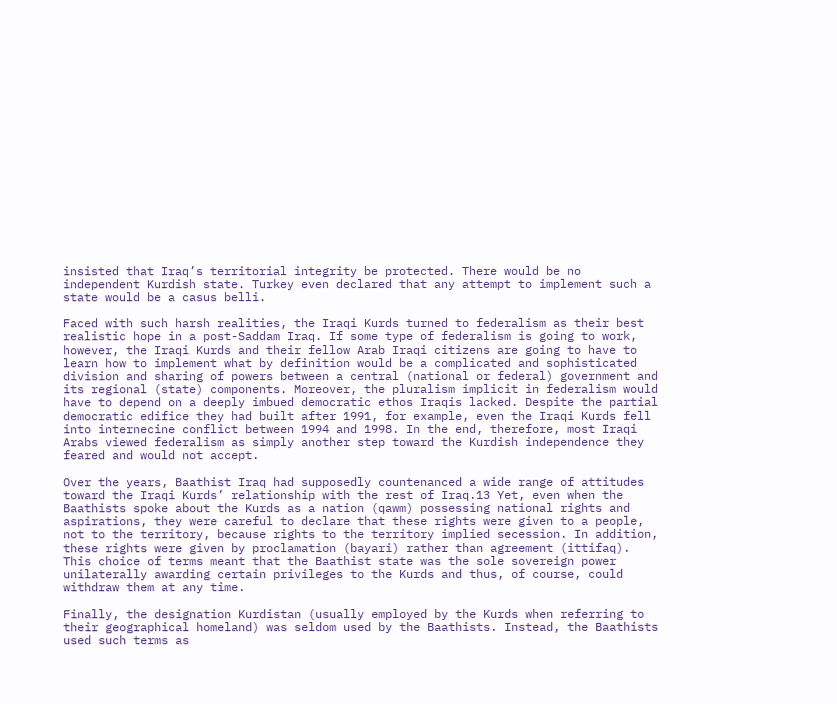insisted that Iraq’s territorial integrity be protected. There would be no independent Kurdish state. Turkey even declared that any attempt to implement such a state would be a casus belli.

Faced with such harsh realities, the Iraqi Kurds turned to federalism as their best realistic hope in a post-Saddam Iraq. If some type of federalism is going to work, however, the Iraqi Kurds and their fellow Arab Iraqi citizens are going to have to learn how to implement what by definition would be a complicated and sophisticated division and sharing of powers between a central (national or federal) government and its regional (state) components. Moreover, the pluralism implicit in federalism would have to depend on a deeply imbued democratic ethos Iraqis lacked. Despite the partial democratic edifice they had built after 1991, for example, even the Iraqi Kurds fell into internecine conflict between 1994 and 1998. In the end, therefore, most Iraqi Arabs viewed federalism as simply another step toward the Kurdish independence they feared and would not accept.

Over the years, Baathist Iraq had supposedly countenanced a wide range of attitudes toward the Iraqi Kurds’ relationship with the rest of Iraq.13 Yet, even when the Baathists spoke about the Kurds as a nation (qawm) possessing national rights and aspirations, they were careful to declare that these rights were given to a people, not to the territory, because rights to the territory implied secession. In addition, these rights were given by proclamation (bayari) rather than agreement (ittifaq). This choice of terms meant that the Baathist state was the sole sovereign power unilaterally awarding certain privileges to the Kurds and thus, of course, could withdraw them at any time.

Finally, the designation Kurdistan (usually employed by the Kurds when referring to their geographical homeland) was seldom used by the Baathists. Instead, the Baathists used such terms as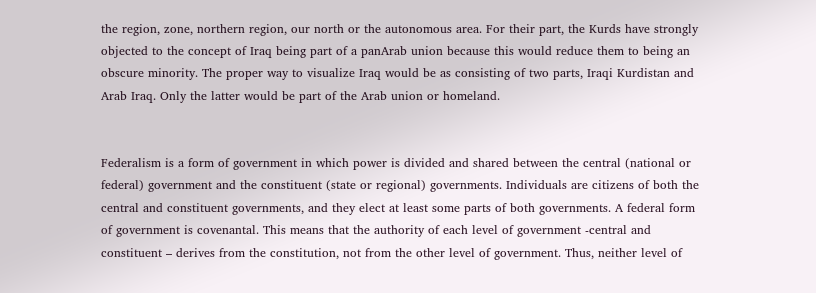the region, zone, northern region, our north or the autonomous area. For their part, the Kurds have strongly objected to the concept of Iraq being part of a panArab union because this would reduce them to being an obscure minority. The proper way to visualize Iraq would be as consisting of two parts, Iraqi Kurdistan and Arab Iraq. Only the latter would be part of the Arab union or homeland.


Federalism is a form of government in which power is divided and shared between the central (national or federal) government and the constituent (state or regional) governments. Individuals are citizens of both the central and constituent governments, and they elect at least some parts of both governments. A federal form of government is covenantal. This means that the authority of each level of government -central and constituent – derives from the constitution, not from the other level of government. Thus, neither level of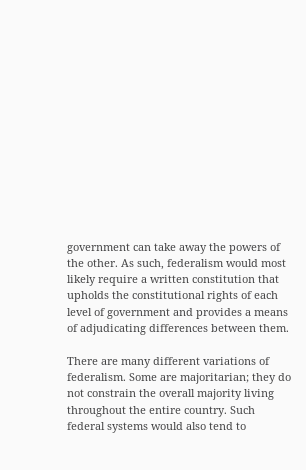government can take away the powers of the other. As such, federalism would most likely require a written constitution that upholds the constitutional rights of each level of government and provides a means of adjudicating differences between them.

There are many different variations of federalism. Some are majoritarian; they do not constrain the overall majority living throughout the entire country. Such federal systems would also tend to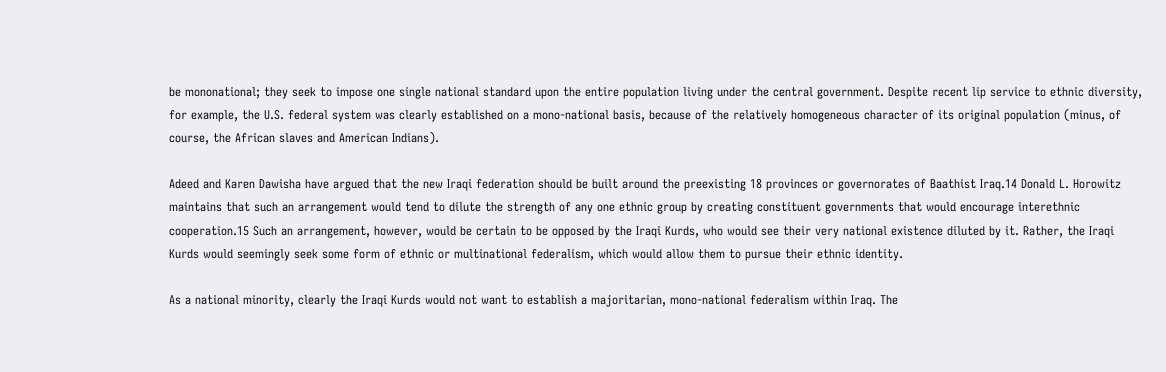be mononational; they seek to impose one single national standard upon the entire population living under the central government. Despite recent lip service to ethnic diversity, for example, the U.S. federal system was clearly established on a mono-national basis, because of the relatively homogeneous character of its original population (minus, of course, the African slaves and American Indians).

Adeed and Karen Dawisha have argued that the new Iraqi federation should be built around the preexisting 18 provinces or governorates of Baathist Iraq.14 Donald L. Horowitz maintains that such an arrangement would tend to dilute the strength of any one ethnic group by creating constituent governments that would encourage interethnic cooperation.15 Such an arrangement, however, would be certain to be opposed by the Iraqi Kurds, who would see their very national existence diluted by it. Rather, the Iraqi Kurds would seemingly seek some form of ethnic or multinational federalism, which would allow them to pursue their ethnic identity.

As a national minority, clearly the Iraqi Kurds would not want to establish a majoritarian, mono-national federalism within Iraq. The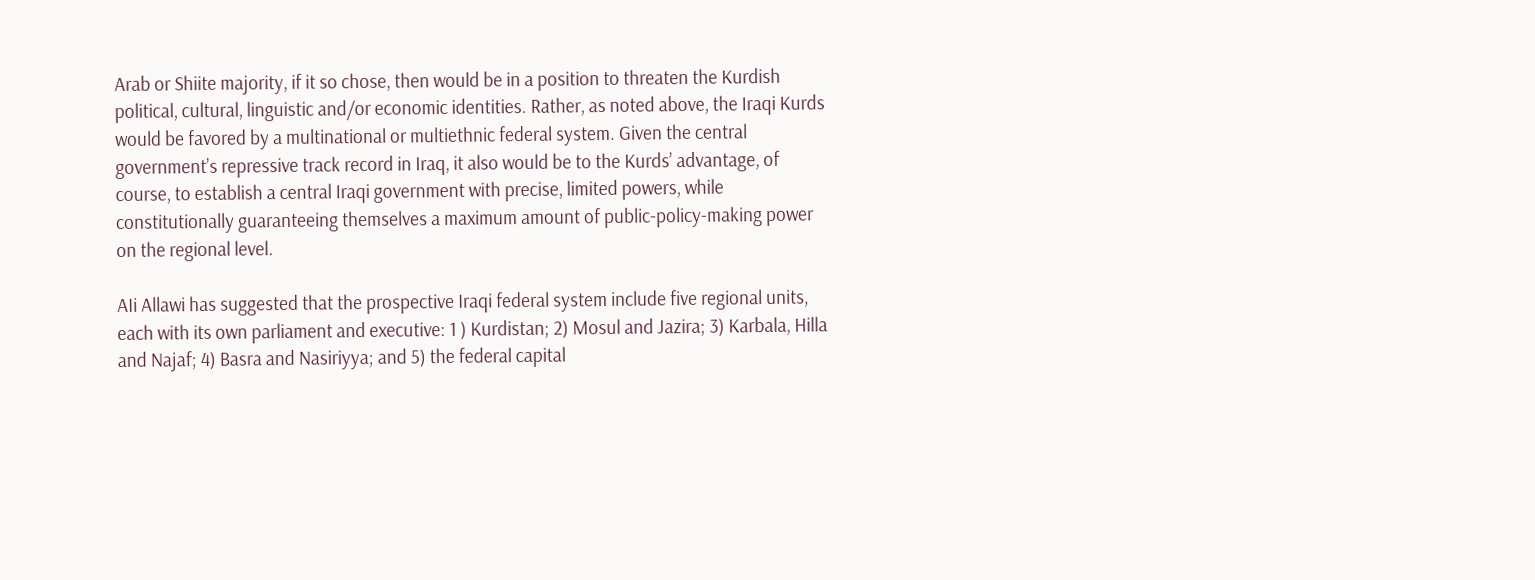Arab or Shiite majority, if it so chose, then would be in a position to threaten the Kurdish political, cultural, linguistic and/or economic identities. Rather, as noted above, the Iraqi Kurds would be favored by a multinational or multiethnic federal system. Given the central government’s repressive track record in Iraq, it also would be to the Kurds’ advantage, of course, to establish a central Iraqi government with precise, limited powers, while constitutionally guaranteeing themselves a maximum amount of public-policy-making power on the regional level.

AIi Allawi has suggested that the prospective Iraqi federal system include five regional units, each with its own parliament and executive: 1 ) Kurdistan; 2) Mosul and Jazira; 3) Karbala, Hilla and Najaf; 4) Basra and Nasiriyya; and 5) the federal capital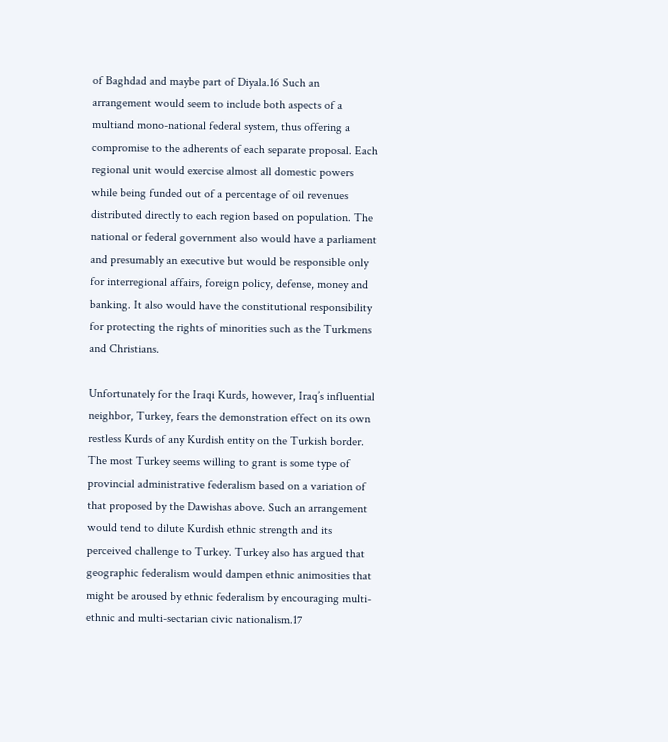of Baghdad and maybe part of Diyala.16 Such an arrangement would seem to include both aspects of a multiand mono-national federal system, thus offering a compromise to the adherents of each separate proposal. Each regional unit would exercise almost all domestic powers while being funded out of a percentage of oil revenues distributed directly to each region based on population. The national or federal government also would have a parliament and presumably an executive but would be responsible only for interregional affairs, foreign policy, defense, money and banking. It also would have the constitutional responsibility for protecting the rights of minorities such as the Turkmens and Christians.

Unfortunately for the Iraqi Kurds, however, Iraq’s influential neighbor, Turkey, fears the demonstration effect on its own restless Kurds of any Kurdish entity on the Turkish border. The most Turkey seems willing to grant is some type of provincial administrative federalism based on a variation of that proposed by the Dawishas above. Such an arrangement would tend to dilute Kurdish ethnic strength and its perceived challenge to Turkey. Turkey also has argued that geographic federalism would dampen ethnic animosities that might be aroused by ethnic federalism by encouraging multi-ethnic and multi-sectarian civic nationalism.17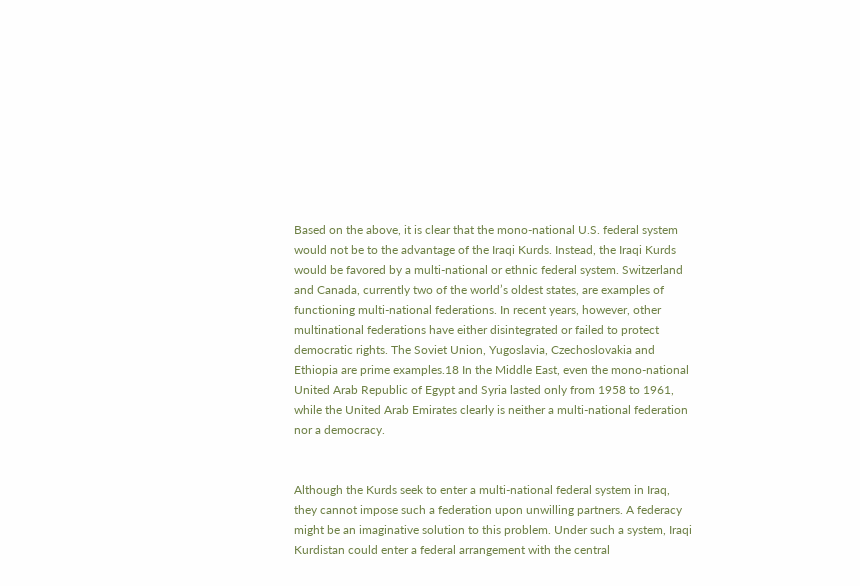Based on the above, it is clear that the mono-national U.S. federal system would not be to the advantage of the Iraqi Kurds. Instead, the Iraqi Kurds would be favored by a multi-national or ethnic federal system. Switzerland and Canada, currently two of the world’s oldest states, are examples of functioning multi-national federations. In recent years, however, other multinational federations have either disintegrated or failed to protect democratic rights. The Soviet Union, Yugoslavia, Czechoslovakia and Ethiopia are prime examples.18 In the Middle East, even the mono-national United Arab Republic of Egypt and Syria lasted only from 1958 to 1961, while the United Arab Emirates clearly is neither a multi-national federation nor a democracy.


Although the Kurds seek to enter a multi-national federal system in Iraq, they cannot impose such a federation upon unwilling partners. A federacy might be an imaginative solution to this problem. Under such a system, Iraqi Kurdistan could enter a federal arrangement with the central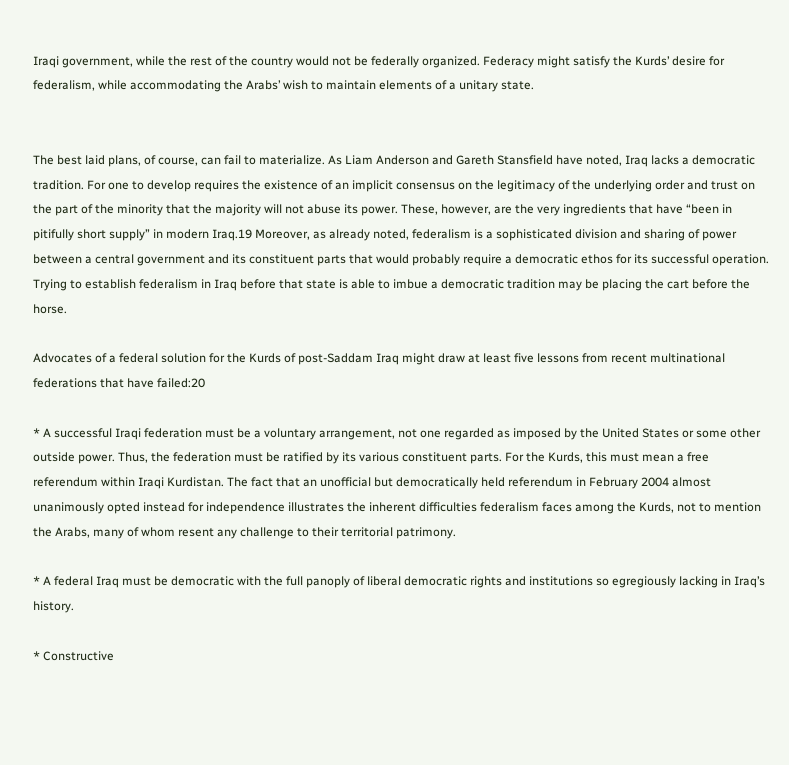Iraqi government, while the rest of the country would not be federally organized. Federacy might satisfy the Kurds’ desire for federalism, while accommodating the Arabs’ wish to maintain elements of a unitary state.


The best laid plans, of course, can fail to materialize. As Liam Anderson and Gareth Stansfield have noted, Iraq lacks a democratic tradition. For one to develop requires the existence of an implicit consensus on the legitimacy of the underlying order and trust on the part of the minority that the majority will not abuse its power. These, however, are the very ingredients that have “been in pitifully short supply” in modern Iraq.19 Moreover, as already noted, federalism is a sophisticated division and sharing of power between a central government and its constituent parts that would probably require a democratic ethos for its successful operation. Trying to establish federalism in Iraq before that state is able to imbue a democratic tradition may be placing the cart before the horse.

Advocates of a federal solution for the Kurds of post-Saddam Iraq might draw at least five lessons from recent multinational federations that have failed:20

* A successful Iraqi federation must be a voluntary arrangement, not one regarded as imposed by the United States or some other outside power. Thus, the federation must be ratified by its various constituent parts. For the Kurds, this must mean a free referendum within Iraqi Kurdistan. The fact that an unofficial but democratically held referendum in February 2004 almost unanimously opted instead for independence illustrates the inherent difficulties federalism faces among the Kurds, not to mention the Arabs, many of whom resent any challenge to their territorial patrimony.

* A federal Iraq must be democratic with the full panoply of liberal democratic rights and institutions so egregiously lacking in Iraq’s history.

* Constructive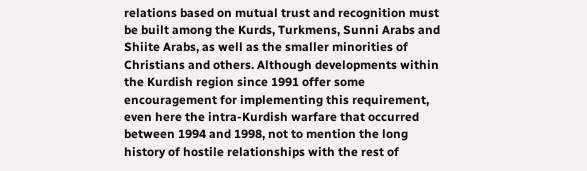relations based on mutual trust and recognition must be built among the Kurds, Turkmens, Sunni Arabs and Shiite Arabs, as well as the smaller minorities of Christians and others. Although developments within the Kurdish region since 1991 offer some encouragement for implementing this requirement, even here the intra-Kurdish warfare that occurred between 1994 and 1998, not to mention the long history of hostile relationships with the rest of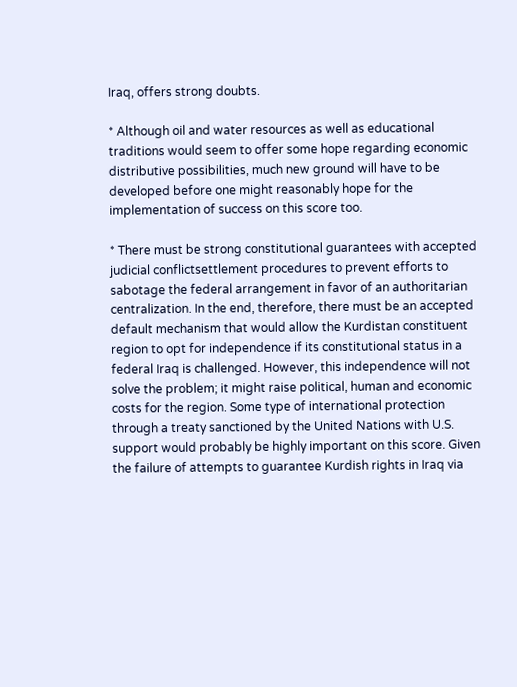Iraq, offers strong doubts.

* Although oil and water resources as well as educational traditions would seem to offer some hope regarding economic distributive possibilities, much new ground will have to be developed before one might reasonably hope for the implementation of success on this score too.

* There must be strong constitutional guarantees with accepted judicial conflictsettlement procedures to prevent efforts to sabotage the federal arrangement in favor of an authoritarian centralization. In the end, therefore, there must be an accepted default mechanism that would allow the Kurdistan constituent region to opt for independence if its constitutional status in a federal Iraq is challenged. However, this independence will not solve the problem; it might raise political, human and economic costs for the region. Some type of international protection through a treaty sanctioned by the United Nations with U.S. support would probably be highly important on this score. Given the failure of attempts to guarantee Kurdish rights in Iraq via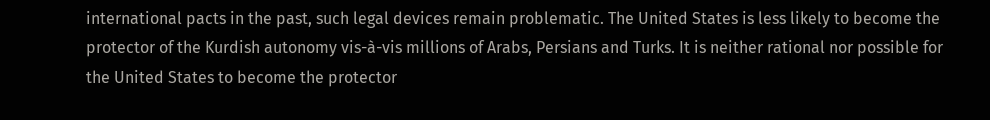international pacts in the past, such legal devices remain problematic. The United States is less likely to become the protector of the Kurdish autonomy vis-à-vis millions of Arabs, Persians and Turks. It is neither rational nor possible for the United States to become the protector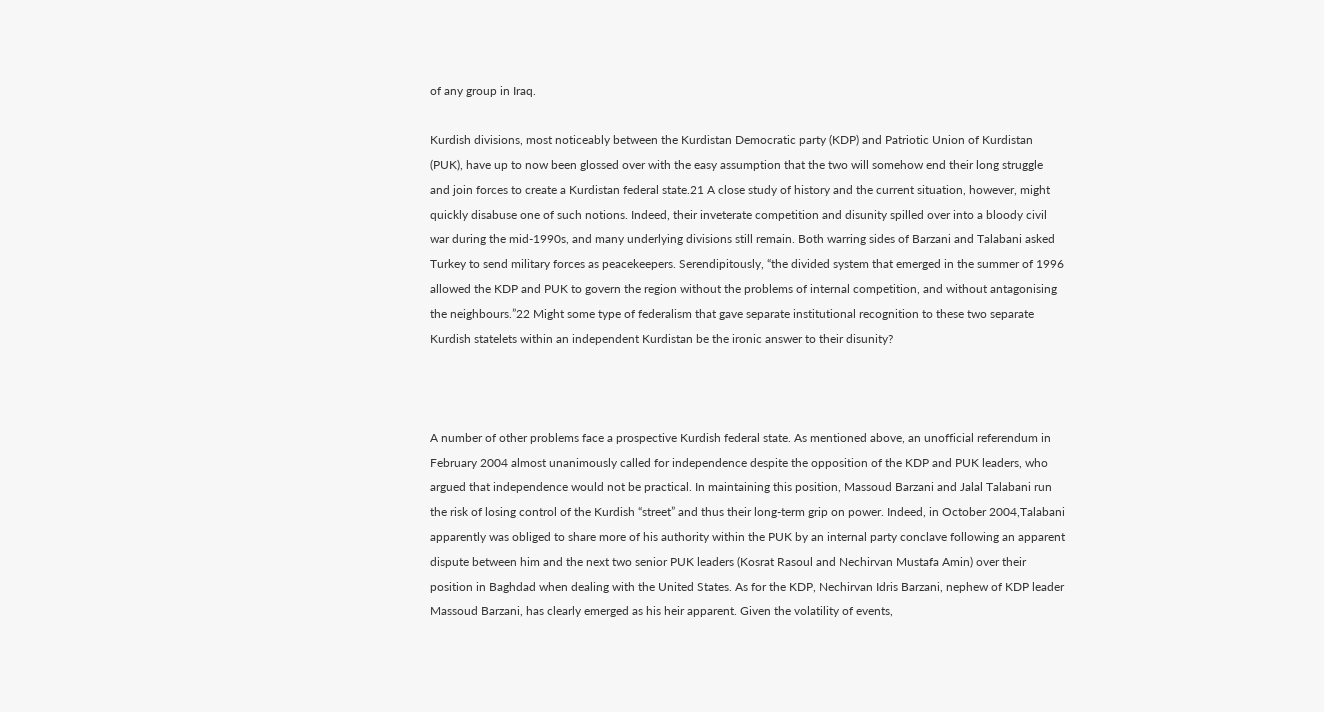of any group in Iraq.

Kurdish divisions, most noticeably between the Kurdistan Democratic party (KDP) and Patriotic Union of Kurdistan (PUK), have up to now been glossed over with the easy assumption that the two will somehow end their long struggle and join forces to create a Kurdistan federal state.21 A close study of history and the current situation, however, might quickly disabuse one of such notions. Indeed, their inveterate competition and disunity spilled over into a bloody civil war during the mid-1990s, and many underlying divisions still remain. Both warring sides of Barzani and Talabani asked Turkey to send military forces as peacekeepers. Serendipitously, “the divided system that emerged in the summer of 1996 allowed the KDP and PUK to govern the region without the problems of internal competition, and without antagonising the neighbours.”22 Might some type of federalism that gave separate institutional recognition to these two separate Kurdish statelets within an independent Kurdistan be the ironic answer to their disunity?



A number of other problems face a prospective Kurdish federal state. As mentioned above, an unofficial referendum in February 2004 almost unanimously called for independence despite the opposition of the KDP and PUK leaders, who argued that independence would not be practical. In maintaining this position, Massoud Barzani and Jalal Talabani run the risk of losing control of the Kurdish “street” and thus their long-term grip on power. Indeed, in October 2004,Talabani apparently was obliged to share more of his authority within the PUK by an internal party conclave following an apparent dispute between him and the next two senior PUK leaders (Kosrat Rasoul and Nechirvan Mustafa Amin) over their position in Baghdad when dealing with the United States. As for the KDP, Nechirvan Idris Barzani, nephew of KDP leader Massoud Barzani, has clearly emerged as his heir apparent. Given the volatility of events,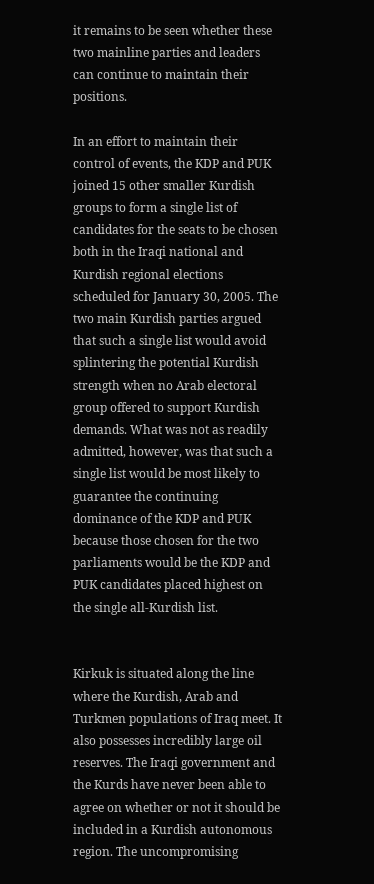it remains to be seen whether these two mainline parties and leaders can continue to maintain their positions.

In an effort to maintain their control of events, the KDP and PUK joined 15 other smaller Kurdish groups to form a single list of candidates for the seats to be chosen both in the Iraqi national and Kurdish regional elections scheduled for January 30, 2005. The two main Kurdish parties argued that such a single list would avoid splintering the potential Kurdish strength when no Arab electoral group offered to support Kurdish demands. What was not as readily admitted, however, was that such a single list would be most likely to guarantee the continuing dominance of the KDP and PUK because those chosen for the two parliaments would be the KDP and PUK candidates placed highest on the single all-Kurdish list.


Kirkuk is situated along the line where the Kurdish, Arab and Turkmen populations of Iraq meet. It also possesses incredibly large oil reserves. The Iraqi government and the Kurds have never been able to agree on whether or not it should be included in a Kurdish autonomous region. The uncompromising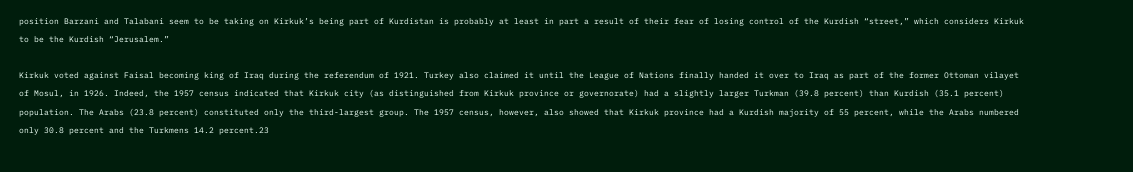position Barzani and Talabani seem to be taking on Kirkuk’s being part of Kurdistan is probably at least in part a result of their fear of losing control of the Kurdish “street,” which considers Kirkuk to be the Kurdish “Jerusalem.”

Kirkuk voted against Faisal becoming king of Iraq during the referendum of 1921. Turkey also claimed it until the League of Nations finally handed it over to Iraq as part of the former Ottoman vilayet of Mosul, in 1926. Indeed, the 1957 census indicated that Kirkuk city (as distinguished from Kirkuk province or governorate) had a slightly larger Turkman (39.8 percent) than Kurdish (35.1 percent) population. The Arabs (23.8 percent) constituted only the third-largest group. The 1957 census, however, also showed that Kirkuk province had a Kurdish majority of 55 percent, while the Arabs numbered only 30.8 percent and the Turkmens 14.2 percent.23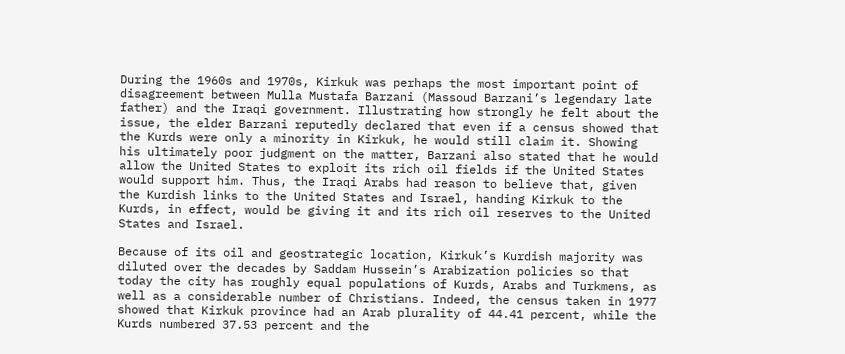During the 1960s and 1970s, Kirkuk was perhaps the most important point of disagreement between Mulla Mustafa Barzani (Massoud Barzani’s legendary late father) and the Iraqi government. Illustrating how strongly he felt about the issue, the elder Barzani reputedly declared that even if a census showed that the Kurds were only a minority in Kirkuk, he would still claim it. Showing his ultimately poor judgment on the matter, Barzani also stated that he would allow the United States to exploit its rich oil fields if the United States would support him. Thus, the Iraqi Arabs had reason to believe that, given the Kurdish links to the United States and Israel, handing Kirkuk to the Kurds, in effect, would be giving it and its rich oil reserves to the United States and Israel.

Because of its oil and geostrategic location, Kirkuk’s Kurdish majority was diluted over the decades by Saddam Hussein’s Arabization policies so that today the city has roughly equal populations of Kurds, Arabs and Turkmens, as well as a considerable number of Christians. Indeed, the census taken in 1977 showed that Kirkuk province had an Arab plurality of 44.41 percent, while the Kurds numbered 37.53 percent and the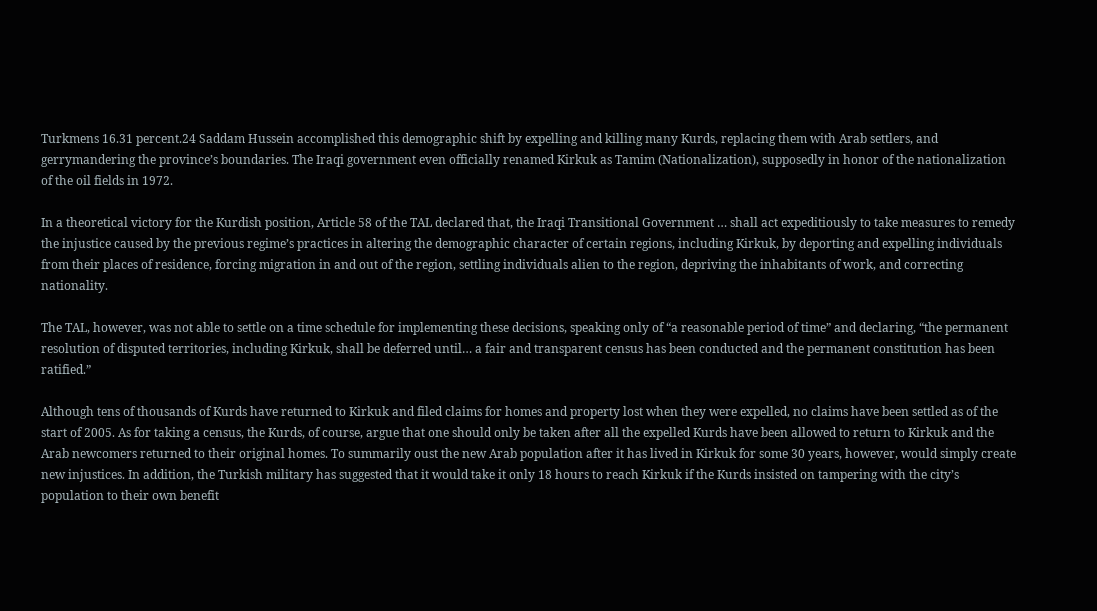Turkmens 16.31 percent.24 Saddam Hussein accomplished this demographic shift by expelling and killing many Kurds, replacing them with Arab settlers, and gerrymandering the province’s boundaries. The Iraqi government even officially renamed Kirkuk as Tamim (Nationalization), supposedly in honor of the nationalization of the oil fields in 1972.

In a theoretical victory for the Kurdish position, Article 58 of the TAL declared that, the Iraqi Transitional Government … shall act expeditiously to take measures to remedy the injustice caused by the previous regime’s practices in altering the demographic character of certain regions, including Kirkuk, by deporting and expelling individuals from their places of residence, forcing migration in and out of the region, settling individuals alien to the region, depriving the inhabitants of work, and correcting nationality.

The TAL, however, was not able to settle on a time schedule for implementing these decisions, speaking only of “a reasonable period of time” and declaring, “the permanent resolution of disputed territories, including Kirkuk, shall be deferred until… a fair and transparent census has been conducted and the permanent constitution has been ratified.”

Although tens of thousands of Kurds have returned to Kirkuk and filed claims for homes and property lost when they were expelled, no claims have been settled as of the start of 2005. As for taking a census, the Kurds, of course, argue that one should only be taken after all the expelled Kurds have been allowed to return to Kirkuk and the Arab newcomers returned to their original homes. To summarily oust the new Arab population after it has lived in Kirkuk for some 30 years, however, would simply create new injustices. In addition, the Turkish military has suggested that it would take it only 18 hours to reach Kirkuk if the Kurds insisted on tampering with the city’s population to their own benefit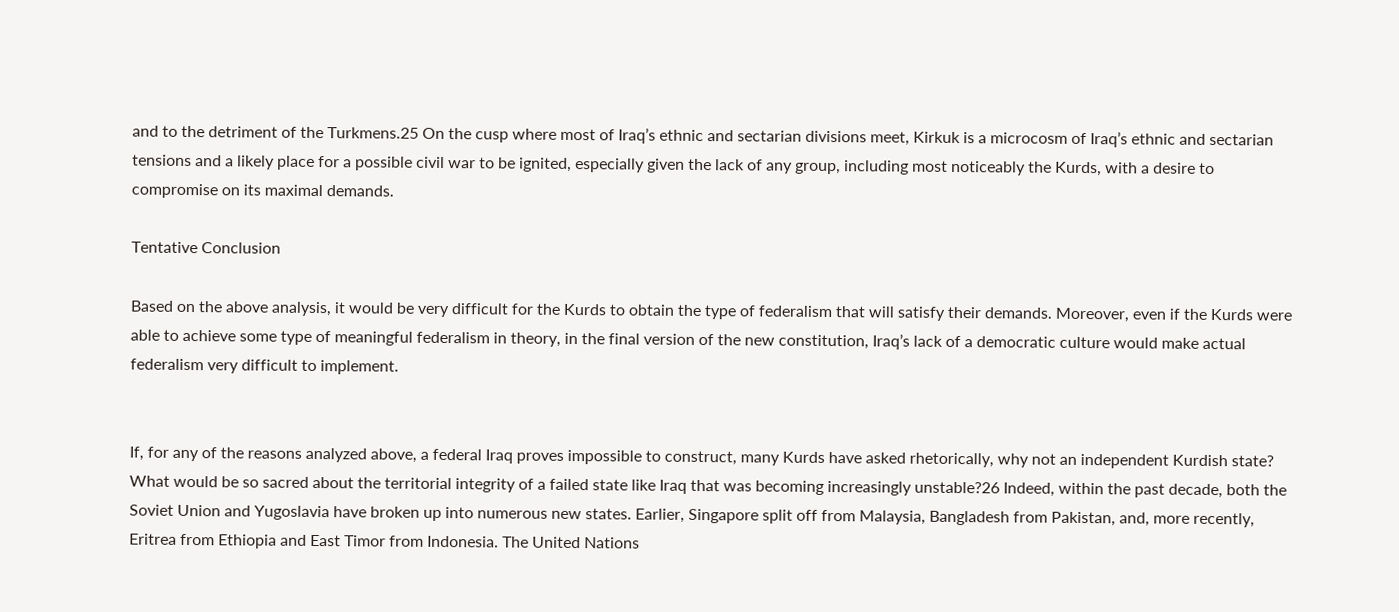and to the detriment of the Turkmens.25 On the cusp where most of Iraq’s ethnic and sectarian divisions meet, Kirkuk is a microcosm of Iraq’s ethnic and sectarian tensions and a likely place for a possible civil war to be ignited, especially given the lack of any group, including most noticeably the Kurds, with a desire to compromise on its maximal demands.

Tentative Conclusion

Based on the above analysis, it would be very difficult for the Kurds to obtain the type of federalism that will satisfy their demands. Moreover, even if the Kurds were able to achieve some type of meaningful federalism in theory, in the final version of the new constitution, Iraq’s lack of a democratic culture would make actual federalism very difficult to implement.


If, for any of the reasons analyzed above, a federal Iraq proves impossible to construct, many Kurds have asked rhetorically, why not an independent Kurdish state? What would be so sacred about the territorial integrity of a failed state like Iraq that was becoming increasingly unstable?26 Indeed, within the past decade, both the Soviet Union and Yugoslavia have broken up into numerous new states. Earlier, Singapore split off from Malaysia, Bangladesh from Pakistan, and, more recently, Eritrea from Ethiopia and East Timor from Indonesia. The United Nations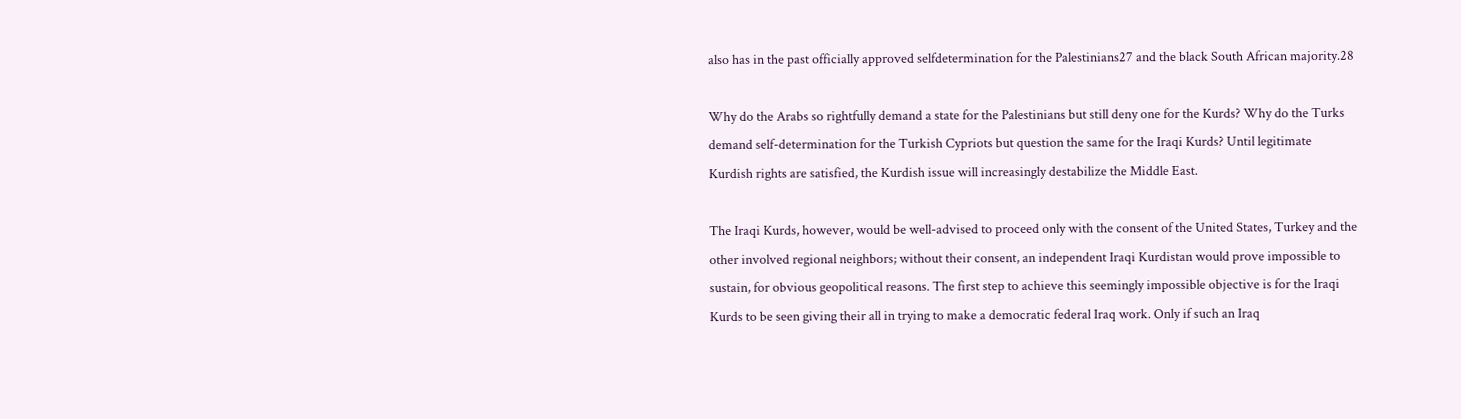also has in the past officially approved selfdetermination for the Palestinians27 and the black South African majority.28

Why do the Arabs so rightfully demand a state for the Palestinians but still deny one for the Kurds? Why do the Turks demand self-determination for the Turkish Cypriots but question the same for the Iraqi Kurds? Until legitimate Kurdish rights are satisfied, the Kurdish issue will increasingly destabilize the Middle East.

The Iraqi Kurds, however, would be well-advised to proceed only with the consent of the United States, Turkey and the other involved regional neighbors; without their consent, an independent Iraqi Kurdistan would prove impossible to sustain, for obvious geopolitical reasons. The first step to achieve this seemingly impossible objective is for the Iraqi Kurds to be seen giving their all in trying to make a democratic federal Iraq work. Only if such an Iraq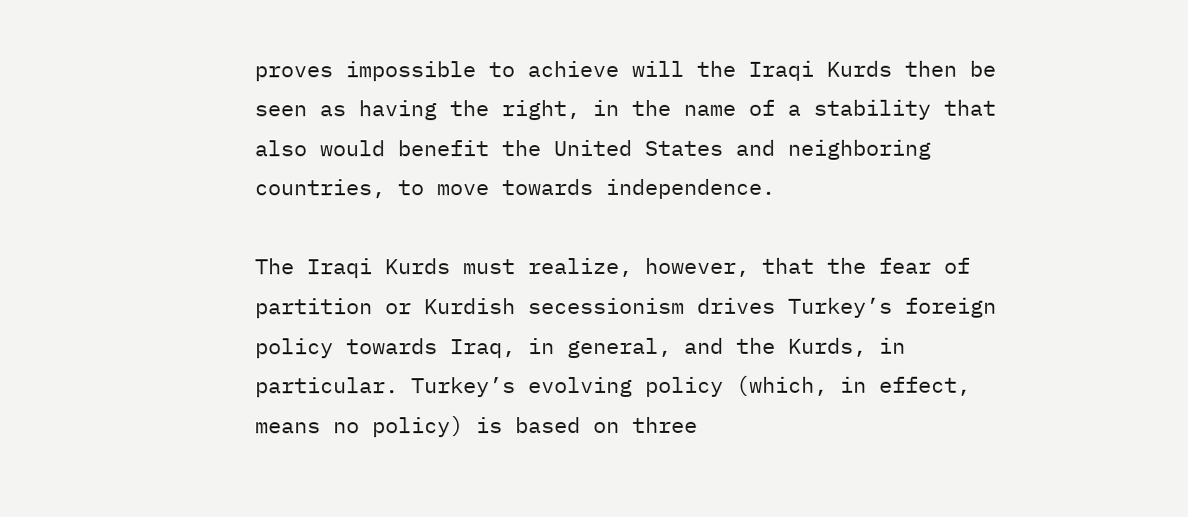proves impossible to achieve will the Iraqi Kurds then be seen as having the right, in the name of a stability that also would benefit the United States and neighboring countries, to move towards independence.

The Iraqi Kurds must realize, however, that the fear of partition or Kurdish secessionism drives Turkey’s foreign policy towards Iraq, in general, and the Kurds, in particular. Turkey’s evolving policy (which, in effect, means no policy) is based on three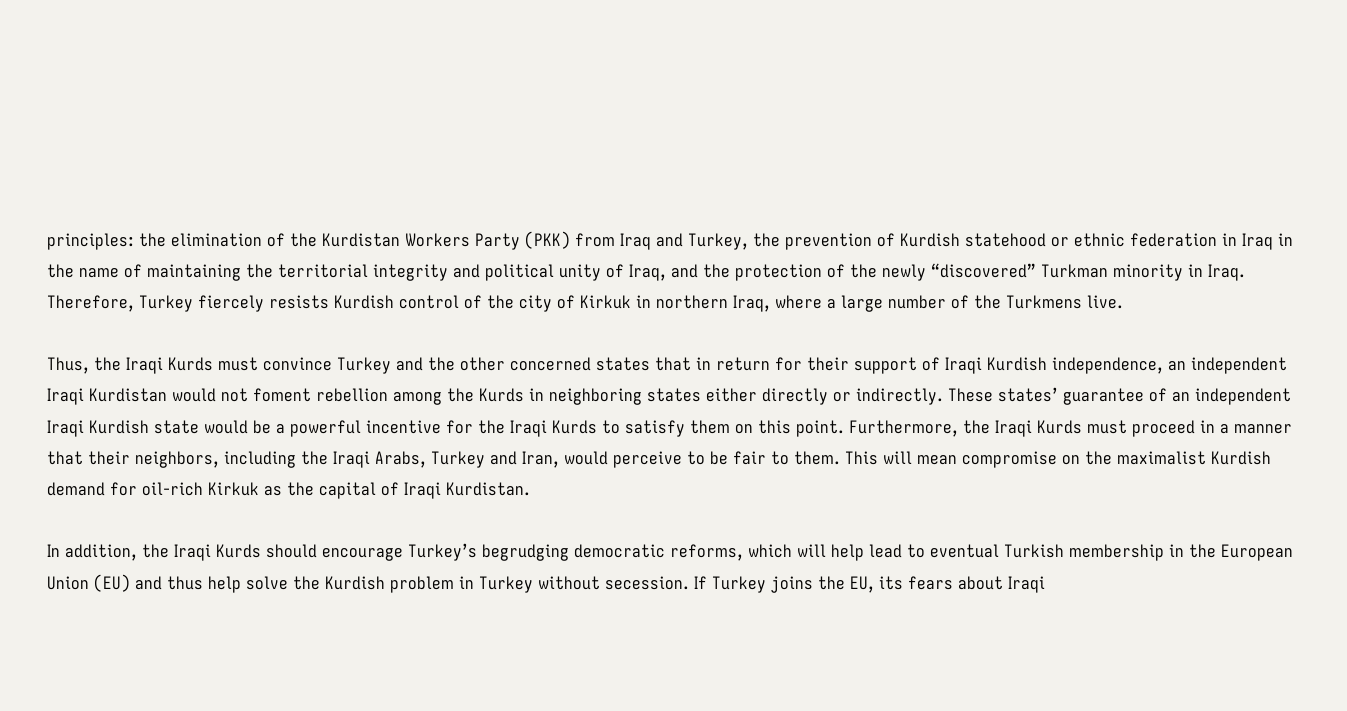principles: the elimination of the Kurdistan Workers Party (PKK) from Iraq and Turkey, the prevention of Kurdish statehood or ethnic federation in Iraq in the name of maintaining the territorial integrity and political unity of Iraq, and the protection of the newly “discovered” Turkman minority in Iraq. Therefore, Turkey fiercely resists Kurdish control of the city of Kirkuk in northern Iraq, where a large number of the Turkmens live.

Thus, the Iraqi Kurds must convince Turkey and the other concerned states that in return for their support of Iraqi Kurdish independence, an independent Iraqi Kurdistan would not foment rebellion among the Kurds in neighboring states either directly or indirectly. These states’ guarantee of an independent Iraqi Kurdish state would be a powerful incentive for the Iraqi Kurds to satisfy them on this point. Furthermore, the Iraqi Kurds must proceed in a manner that their neighbors, including the Iraqi Arabs, Turkey and Iran, would perceive to be fair to them. This will mean compromise on the maximalist Kurdish demand for oil-rich Kirkuk as the capital of Iraqi Kurdistan.

In addition, the Iraqi Kurds should encourage Turkey’s begrudging democratic reforms, which will help lead to eventual Turkish membership in the European Union (EU) and thus help solve the Kurdish problem in Turkey without secession. If Turkey joins the EU, its fears about Iraqi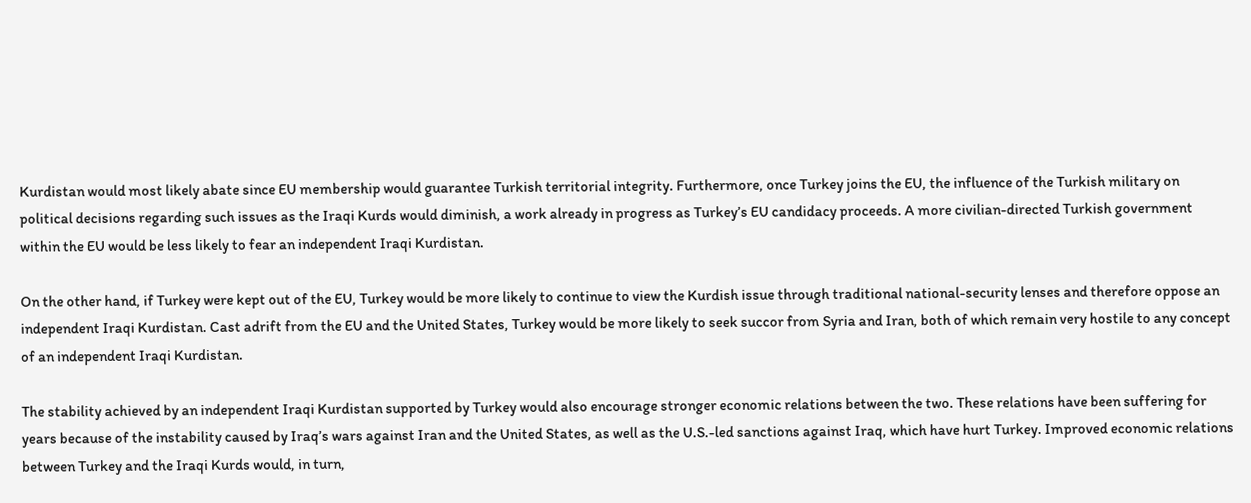Kurdistan would most likely abate since EU membership would guarantee Turkish territorial integrity. Furthermore, once Turkey joins the EU, the influence of the Turkish military on political decisions regarding such issues as the Iraqi Kurds would diminish, a work already in progress as Turkey’s EU candidacy proceeds. A more civilian-directed Turkish government within the EU would be less likely to fear an independent Iraqi Kurdistan.

On the other hand, if Turkey were kept out of the EU, Turkey would be more likely to continue to view the Kurdish issue through traditional national-security lenses and therefore oppose an independent Iraqi Kurdistan. Cast adrift from the EU and the United States, Turkey would be more likely to seek succor from Syria and Iran, both of which remain very hostile to any concept of an independent Iraqi Kurdistan.

The stability achieved by an independent Iraqi Kurdistan supported by Turkey would also encourage stronger economic relations between the two. These relations have been suffering for years because of the instability caused by Iraq’s wars against Iran and the United States, as well as the U.S.-led sanctions against Iraq, which have hurt Turkey. Improved economic relations between Turkey and the Iraqi Kurds would, in turn,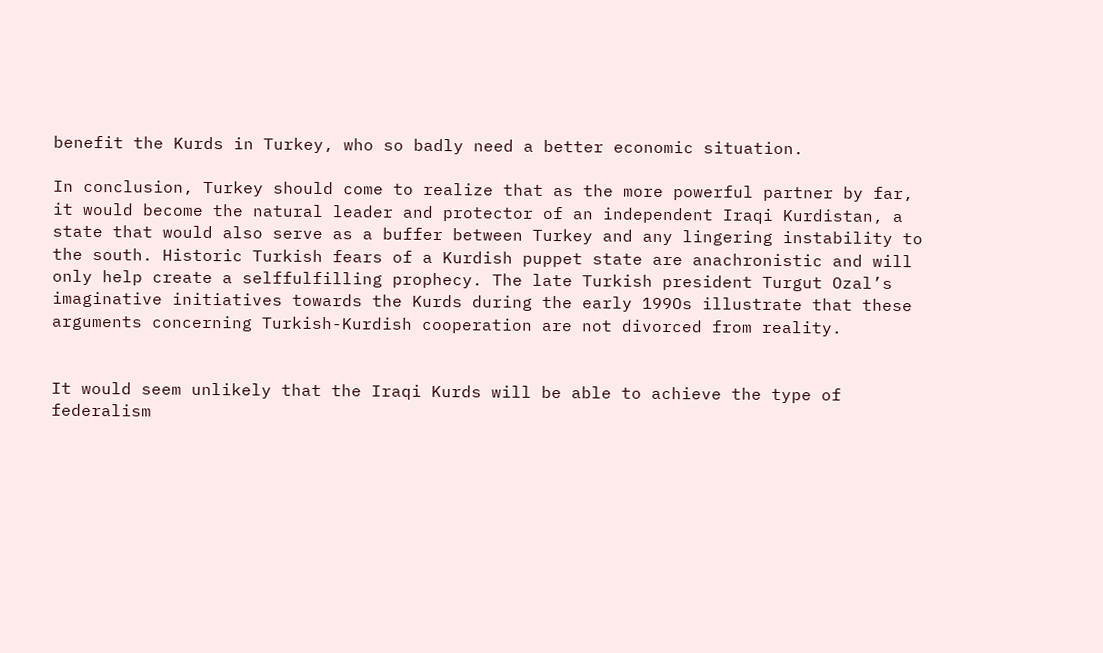benefit the Kurds in Turkey, who so badly need a better economic situation.

In conclusion, Turkey should come to realize that as the more powerful partner by far, it would become the natural leader and protector of an independent Iraqi Kurdistan, a state that would also serve as a buffer between Turkey and any lingering instability to the south. Historic Turkish fears of a Kurdish puppet state are anachronistic and will only help create a selffulfilling prophecy. The late Turkish president Turgut Ozal’s imaginative initiatives towards the Kurds during the early 199Os illustrate that these arguments concerning Turkish-Kurdish cooperation are not divorced from reality.


It would seem unlikely that the Iraqi Kurds will be able to achieve the type of federalism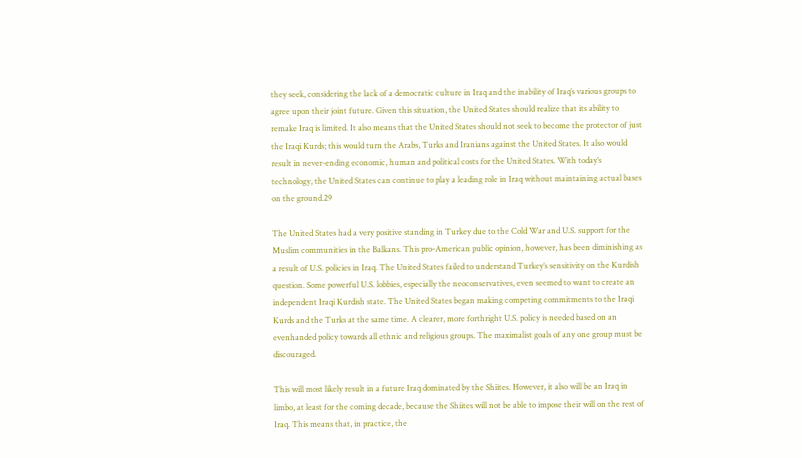they seek, considering the lack of a democratic culture in Iraq and the inability of Iraq’s various groups to agree upon their joint future. Given this situation, the United States should realize that its ability to remake Iraq is limited. It also means that the United States should not seek to become the protector of just the Iraqi Kurds; this would turn the Arabs, Turks and Iranians against the United States. It also would result in never-ending economic, human and political costs for the United States. With today’s technology, the United States can continue to play a leading role in Iraq without maintaining actual bases on the ground.29

The United States had a very positive standing in Turkey due to the Cold War and U.S. support for the Muslim communities in the Balkans. This pro-American public opinion, however, has been diminishing as a result of U.S. policies in Iraq. The United States failed to understand Turkey’s sensitivity on the Kurdish question. Some powerful U.S. lobbies, especially the neoconservatives, even seemed to want to create an independent Iraqi Kurdish state. The United States began making competing commitments to the Iraqi Kurds and the Turks at the same time. A clearer, more forthright U.S. policy is needed based on an evenhanded policy towards all ethnic and religious groups. The maximalist goals of any one group must be discouraged.

This will most likely result in a future Iraq dominated by the Shiites. However, it also will be an Iraq in limbo, at least for the coming decade, because the Shiites will not be able to impose their will on the rest of Iraq. This means that, in practice, the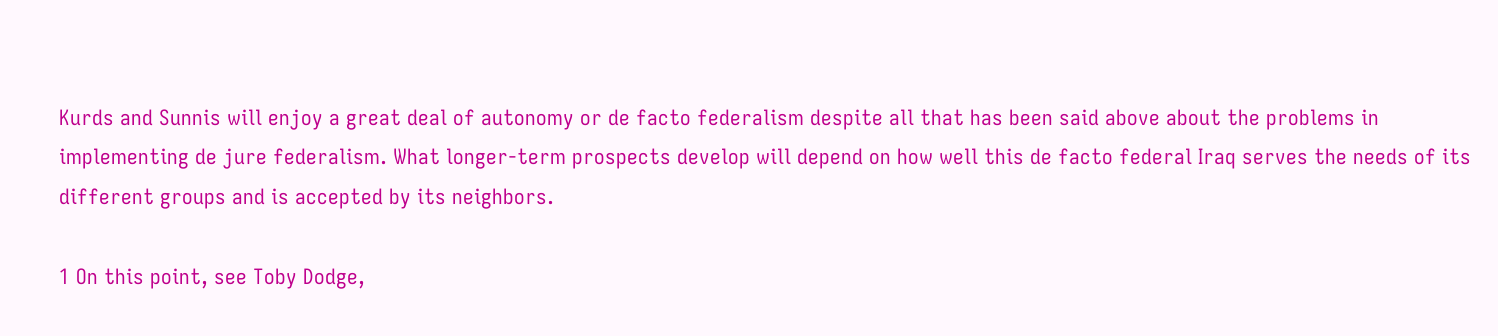Kurds and Sunnis will enjoy a great deal of autonomy or de facto federalism despite all that has been said above about the problems in implementing de jure federalism. What longer-term prospects develop will depend on how well this de facto federal Iraq serves the needs of its different groups and is accepted by its neighbors.

1 On this point, see Toby Dodge,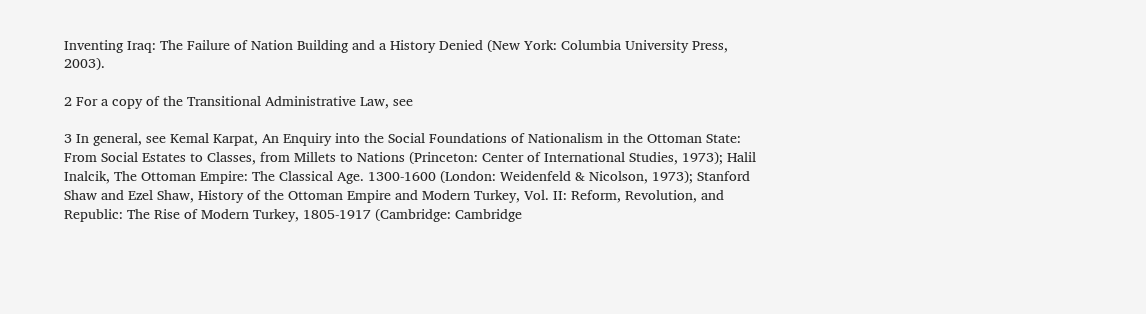Inventing Iraq: The Failure of Nation Building and a History Denied (New York: Columbia University Press, 2003).

2 For a copy of the Transitional Administrative Law, see

3 In general, see Kemal Karpat, An Enquiry into the Social Foundations of Nationalism in the Ottoman State: From Social Estates to Classes, from Millets to Nations (Princeton: Center of International Studies, 1973); Halil Inalcik, The Ottoman Empire: The Classical Age. 1300-1600 (London: Weidenfeld & Nicolson, 1973); Stanford Shaw and Ezel Shaw, History of the Ottoman Empire and Modern Turkey, Vol. II: Reform, Revolution, and Republic: The Rise of Modern Turkey, 1805-1917 (Cambridge: Cambridge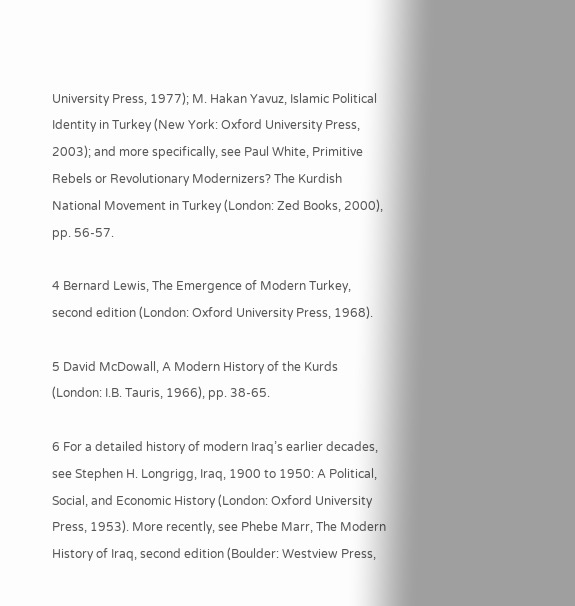University Press, 1977); M. Hakan Yavuz, Islamic Political Identity in Turkey (New York: Oxford University Press, 2003); and more specifically, see Paul White, Primitive Rebels or Revolutionary Modernizers? The Kurdish National Movement in Turkey (London: Zed Books, 2000), pp. 56-57.

4 Bernard Lewis, The Emergence of Modern Turkey, second edition (London: Oxford University Press, 1968).

5 David McDowall, A Modern History of the Kurds (London: I.B. Tauris, 1966), pp. 38-65.

6 For a detailed history of modern Iraq’s earlier decades, see Stephen H. Longrigg, Iraq, 1900 to 1950: A Political, Social, and Economic History (London: Oxford University Press, 1953). More recently, see Phebe Marr, The Modern History of Iraq, second edition (Boulder: Westview Press,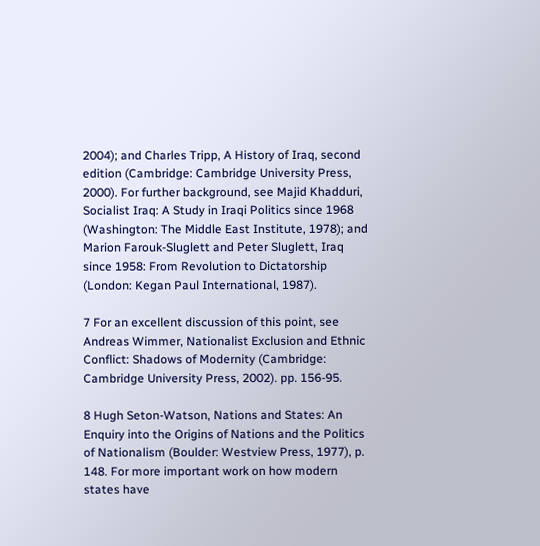2004); and Charles Tripp, A History of Iraq, second edition (Cambridge: Cambridge University Press, 2000). For further background, see Majid Khadduri, Socialist Iraq: A Study in Iraqi Politics since 1968 (Washington: The Middle East Institute, 1978); and Marion Farouk-Sluglett and Peter Sluglett, Iraq since 1958: From Revolution to Dictatorship (London: Kegan Paul International, 1987).

7 For an excellent discussion of this point, see Andreas Wimmer, Nationalist Exclusion and Ethnic Conflict: Shadows of Modernity (Cambridge: Cambridge University Press, 2002). pp. 156-95.

8 Hugh Seton-Watson, Nations and States: An Enquiry into the Origins of Nations and the Politics of Nationalism (Boulder: Westview Press, 1977), p. 148. For more important work on how modern states have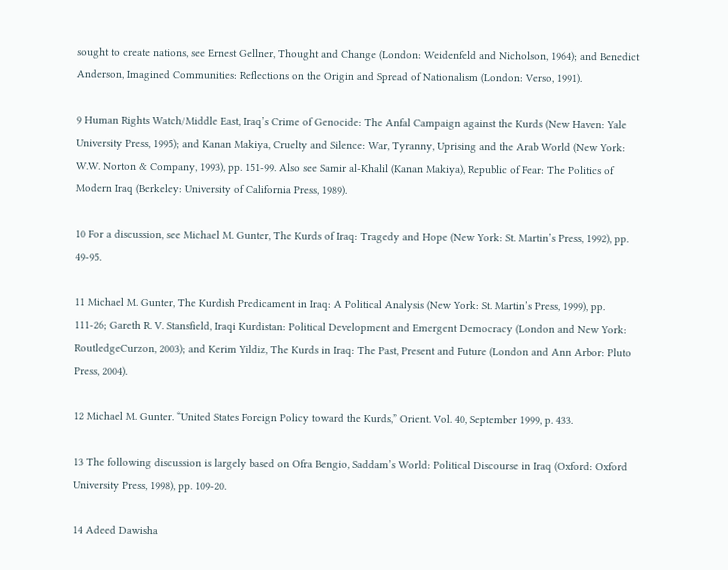sought to create nations, see Ernest Gellner, Thought and Change (London: Weidenfeld and Nicholson, 1964); and Benedict Anderson, Imagined Communities: Reflections on the Origin and Spread of Nationalism (London: Verso, 1991).

9 Human Rights Watch/Middle East, Iraq’s Crime of Genocide: The Anfal Campaign against the Kurds (New Haven: Yale University Press, 1995); and Kanan Makiya, Cruelty and Silence: War, Tyranny, Uprising and the Arab World (New York: W.W. Norton & Company, 1993), pp. 151-99. Also see Samir al-Khalil (Kanan Makiya), Republic of Fear: The Politics of Modern Iraq (Berkeley: University of California Press, 1989).

10 For a discussion, see Michael M. Gunter, The Kurds of Iraq: Tragedy and Hope (New York: St. Martin’s Press, 1992), pp. 49-95.

11 Michael M. Gunter, The Kurdish Predicament in Iraq: A Political Analysis (New York: St. Martin’s Press, 1999), pp. 111-26; Gareth R. V. Stansfield, Iraqi Kurdistan: Political Development and Emergent Democracy (London and New York: RoutledgeCurzon, 2003); and Kerim Yildiz, The Kurds in Iraq: The Past, Present and Future (London and Ann Arbor: Pluto Press, 2004).

12 Michael M. Gunter. “United States Foreign Policy toward the Kurds,” Orient. Vol. 40, September 1999, p. 433.

13 The following discussion is largely based on Ofra Bengio, Saddam’s World: Political Discourse in Iraq (Oxford: Oxford University Press, 1998), pp. 109-20.

14 Adeed Dawisha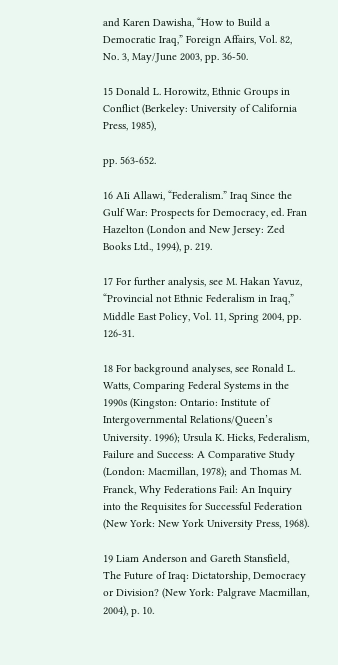and Karen Dawisha, “How to Build a Democratic Iraq,” Foreign Affairs, Vol. 82, No. 3, May/June 2003, pp. 36-50.

15 Donald L. Horowitz, Ethnic Groups in Conflict (Berkeley: University of California Press, 1985),

pp. 563-652.

16 AIi Allawi, “Federalism.” Iraq Since the Gulf War: Prospects for Democracy, ed. Fran Hazelton (London and New Jersey: Zed Books Ltd., 1994), p. 219.

17 For further analysis, see M. Hakan Yavuz, “Provincial not Ethnic Federalism in Iraq,” Middle East Policy, Vol. 11, Spring 2004, pp. 126-31.

18 For background analyses, see Ronald L. Watts, Comparing Federal Systems in the 1990s (Kingston: Ontario: Institute of Intergovernmental Relations/Queen’s University. 1996); Ursula K. Hicks, Federalism, Failure and Success: A Comparative Study (London: Macmillan, 1978); and Thomas M. Franck, Why Federations Fail: An Inquiry into the Requisites for Successful Federation (New York: New York University Press, 1968).

19 Liam Anderson and Gareth Stansfield, The Future of Iraq: Dictatorship, Democracy or Division? (New York: Palgrave Macmillan, 2004), p. 10.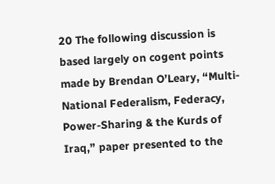20 The following discussion is based largely on cogent points made by Brendan O’Leary, “Multi-National Federalism, Federacy, Power-Sharing & the Kurds of Iraq,” paper presented to the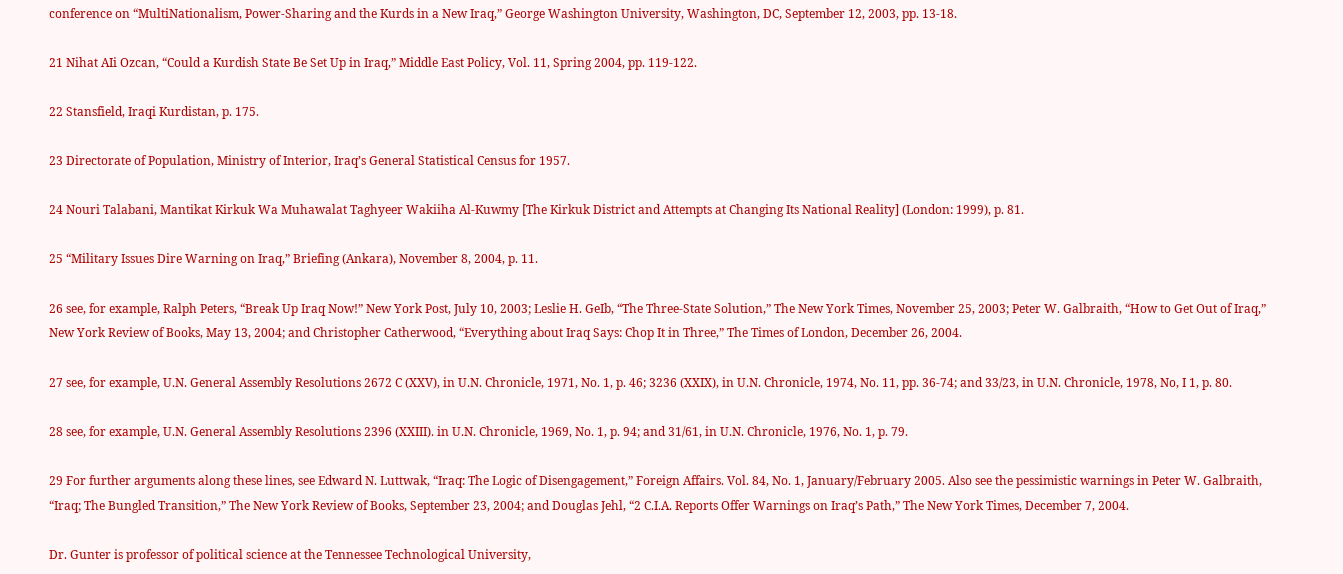conference on “MultiNationalism, Power-Sharing and the Kurds in a New Iraq,” George Washington University, Washington, DC, September 12, 2003, pp. 13-18.

21 Nihat AIi Ozcan, “Could a Kurdish State Be Set Up in Iraq,” Middle East Policy, Vol. 11, Spring 2004, pp. 119-122.

22 Stansfield, Iraqi Kurdistan, p. 175.

23 Directorate of Population, Ministry of Interior, Iraq’s General Statistical Census for 1957.

24 Nouri Talabani, Mantikat Kirkuk Wa Muhawalat Taghyeer Wakiiha Al-Kuwmy [The Kirkuk District and Attempts at Changing Its National Reality] (London: 1999), p. 81.

25 “Military Issues Dire Warning on Iraq,” Briefing (Ankara), November 8, 2004, p. 11.

26 see, for example, Ralph Peters, “Break Up Iraq Now!” New York Post, July 10, 2003; Leslie H. GeIb, “The Three-State Solution,” The New York Times, November 25, 2003; Peter W. Galbraith, “How to Get Out of Iraq,” New York Review of Books, May 13, 2004; and Christopher Catherwood, “Everything about Iraq Says: Chop It in Three,” The Times of London, December 26, 2004.

27 see, for example, U.N. General Assembly Resolutions 2672 C (XXV), in U.N. Chronicle, 1971, No. 1, p. 46; 3236 (XXIX), in U.N. Chronicle, 1974, No. 11, pp. 36-74; and 33/23, in U.N. Chronicle, 1978, No, I 1, p. 80.

28 see, for example, U.N. General Assembly Resolutions 2396 (XXIII). in U.N. Chronicle, 1969, No. 1, p. 94; and 31/61, in U.N. Chronicle, 1976, No. 1, p. 79.

29 For further arguments along these lines, see Edward N. Luttwak, “Iraq: The Logic of Disengagement,” Foreign Affairs. Vol. 84, No. 1, January/February 2005. Also see the pessimistic warnings in Peter W. Galbraith, “Iraq; The Bungled Transition,” The New York Review of Books, September 23, 2004; and Douglas Jehl, “2 C.I.A. Reports Offer Warnings on Iraq’s Path,” The New York Times, December 7, 2004.

Dr. Gunter is professor of political science at the Tennessee Technological University,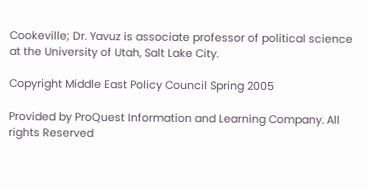Cookeville; Dr. Yavuz is associate professor of political science at the University of Utah, Salt Lake City.

Copyright Middle East Policy Council Spring 2005

Provided by ProQuest Information and Learning Company. All rights Reserved